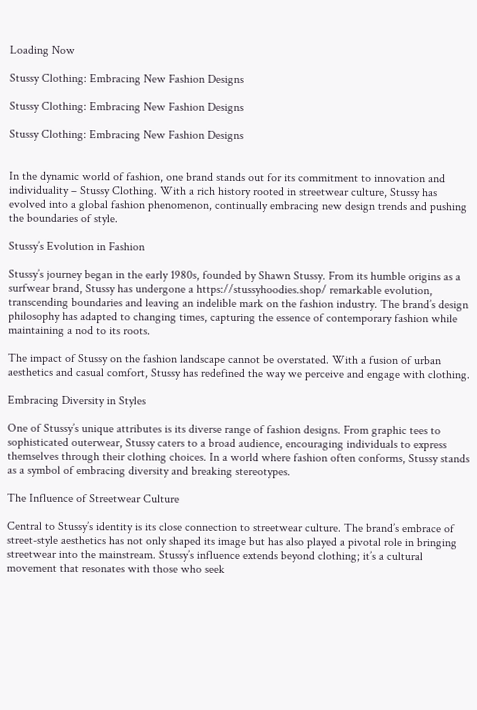Loading Now

Stussy Clothing: Embracing New Fashion Designs

Stussy Clothing: Embracing New Fashion Designs

Stussy Clothing: Embracing New Fashion Designs


In the dynamic world of fashion, one brand stands out for its commitment to innovation and individuality – Stussy Clothing. With a rich history rooted in streetwear culture, Stussy has evolved into a global fashion phenomenon, continually embracing new design trends and pushing the boundaries of style.

Stussy’s Evolution in Fashion

Stussy’s journey began in the early 1980s, founded by Shawn Stussy. From its humble origins as a surfwear brand, Stussy has undergone a https://stussyhoodies.shop/ remarkable evolution, transcending boundaries and leaving an indelible mark on the fashion industry. The brand’s design philosophy has adapted to changing times, capturing the essence of contemporary fashion while maintaining a nod to its roots.

The impact of Stussy on the fashion landscape cannot be overstated. With a fusion of urban aesthetics and casual comfort, Stussy has redefined the way we perceive and engage with clothing.

Embracing Diversity in Styles

One of Stussy’s unique attributes is its diverse range of fashion designs. From graphic tees to sophisticated outerwear, Stussy caters to a broad audience, encouraging individuals to express themselves through their clothing choices. In a world where fashion often conforms, Stussy stands as a symbol of embracing diversity and breaking stereotypes.

The Influence of Streetwear Culture

Central to Stussy’s identity is its close connection to streetwear culture. The brand’s embrace of street-style aesthetics has not only shaped its image but has also played a pivotal role in bringing streetwear into the mainstream. Stussy’s influence extends beyond clothing; it’s a cultural movement that resonates with those who seek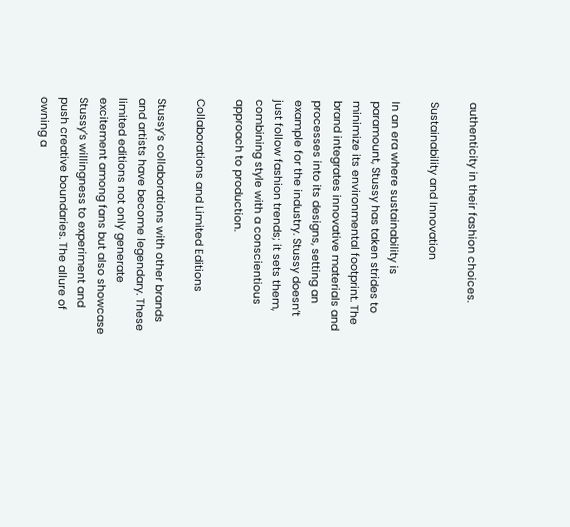authenticity in their fashion choices.

Sustainability and Innovation

In an era where sustainability is paramount, Stussy has taken strides to minimize its environmental footprint. The brand integrates innovative materials and processes into its designs, setting an example for the industry. Stussy doesn’t just follow fashion trends; it sets them, combining style with a conscientious approach to production.

Collaborations and Limited Editions

Stussy’s collaborations with other brands and artists have become legendary. These limited editions not only generate excitement among fans but also showcase Stussy’s willingness to experiment and push creative boundaries. The allure of owning a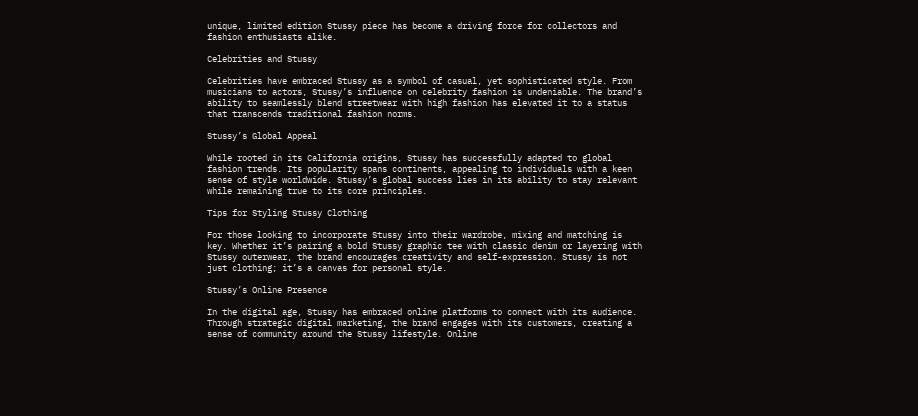unique, limited edition Stussy piece has become a driving force for collectors and fashion enthusiasts alike.

Celebrities and Stussy

Celebrities have embraced Stussy as a symbol of casual, yet sophisticated style. From musicians to actors, Stussy’s influence on celebrity fashion is undeniable. The brand’s ability to seamlessly blend streetwear with high fashion has elevated it to a status that transcends traditional fashion norms.

Stussy’s Global Appeal

While rooted in its California origins, Stussy has successfully adapted to global fashion trends. Its popularity spans continents, appealing to individuals with a keen sense of style worldwide. Stussy’s global success lies in its ability to stay relevant while remaining true to its core principles.

Tips for Styling Stussy Clothing

For those looking to incorporate Stussy into their wardrobe, mixing and matching is key. Whether it’s pairing a bold Stussy graphic tee with classic denim or layering with Stussy outerwear, the brand encourages creativity and self-expression. Stussy is not just clothing; it’s a canvas for personal style.

Stussy’s Online Presence

In the digital age, Stussy has embraced online platforms to connect with its audience. Through strategic digital marketing, the brand engages with its customers, creating a sense of community around the Stussy lifestyle. Online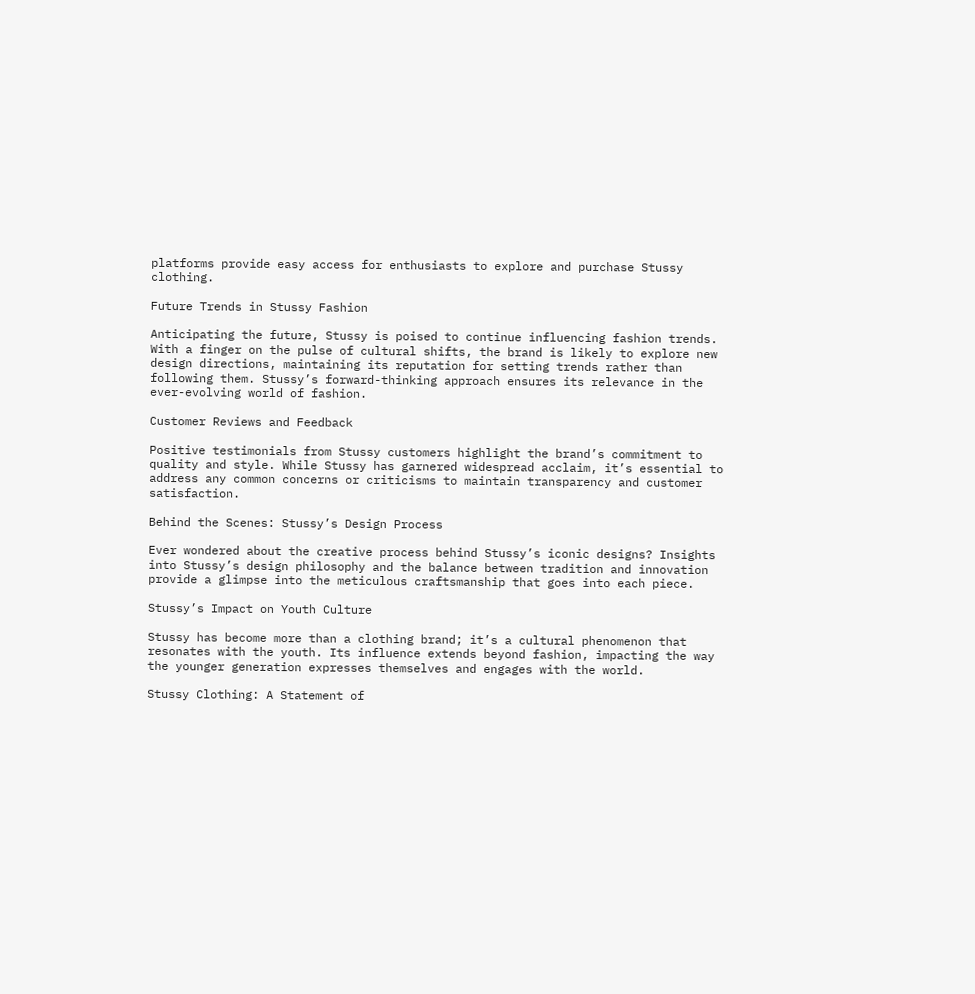platforms provide easy access for enthusiasts to explore and purchase Stussy clothing.

Future Trends in Stussy Fashion

Anticipating the future, Stussy is poised to continue influencing fashion trends. With a finger on the pulse of cultural shifts, the brand is likely to explore new design directions, maintaining its reputation for setting trends rather than following them. Stussy’s forward-thinking approach ensures its relevance in the ever-evolving world of fashion.

Customer Reviews and Feedback

Positive testimonials from Stussy customers highlight the brand’s commitment to quality and style. While Stussy has garnered widespread acclaim, it’s essential to address any common concerns or criticisms to maintain transparency and customer satisfaction.

Behind the Scenes: Stussy’s Design Process

Ever wondered about the creative process behind Stussy’s iconic designs? Insights into Stussy’s design philosophy and the balance between tradition and innovation provide a glimpse into the meticulous craftsmanship that goes into each piece.

Stussy’s Impact on Youth Culture

Stussy has become more than a clothing brand; it’s a cultural phenomenon that resonates with the youth. Its influence extends beyond fashion, impacting the way the younger generation expresses themselves and engages with the world.

Stussy Clothing: A Statement of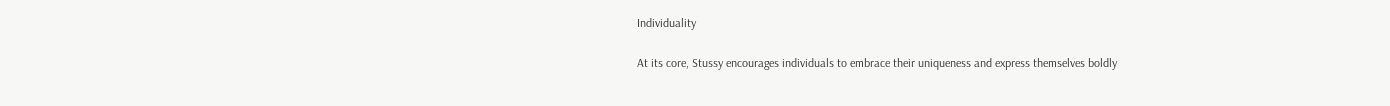Individuality

At its core, Stussy encourages individuals to embrace their uniqueness and express themselves boldly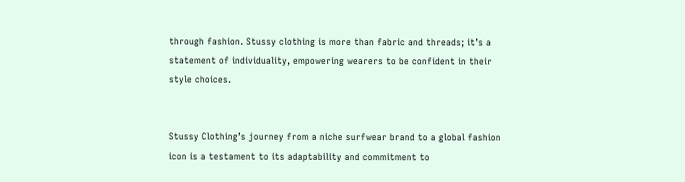through fashion. Stussy clothing is more than fabric and threads; it’s a statement of individuality, empowering wearers to be confident in their style choices.


Stussy Clothing’s journey from a niche surfwear brand to a global fashion icon is a testament to its adaptability and commitment to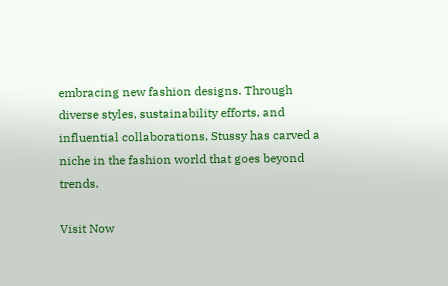embracing new fashion designs. Through diverse styles, sustainability efforts, and influential collaborations, Stussy has carved a niche in the fashion world that goes beyond trends.

Visit Now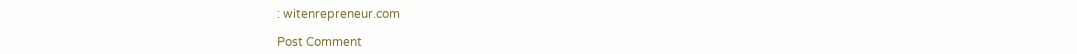: witenrepreneur.com

Post Comment